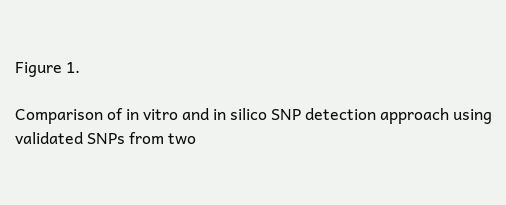Figure 1.

Comparison of in vitro and in silico SNP detection approach using validated SNPs from two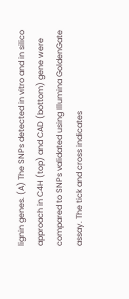lignin genes. (A) The SNPs detected in vitro and in silico approach in C4H (top) and CAD (bottom) gene were compared to SNPs validated using Illumina GoldenGate assay. The tick and cross indicates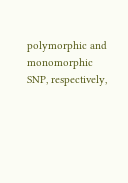polymorphic and monomorphic SNP, respectively,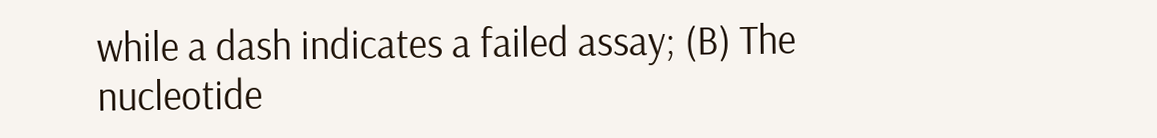while a dash indicates a failed assay; (B) The nucleotide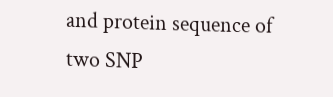and protein sequence of two SNP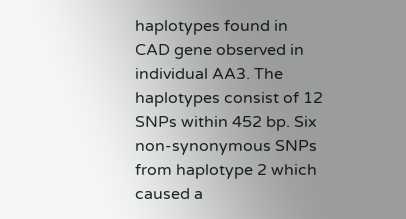haplotypes found in CAD gene observed in individual AA3. The haplotypes consist of 12 SNPs within 452 bp. Six non-synonymous SNPs from haplotype 2 which caused a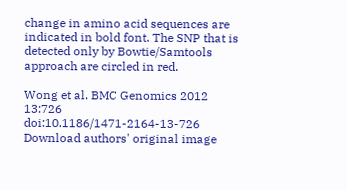change in amino acid sequences are indicated in bold font. The SNP that is detected only by Bowtie/Samtools approach are circled in red.

Wong et al. BMC Genomics 2012 13:726   doi:10.1186/1471-2164-13-726
Download authors' original image